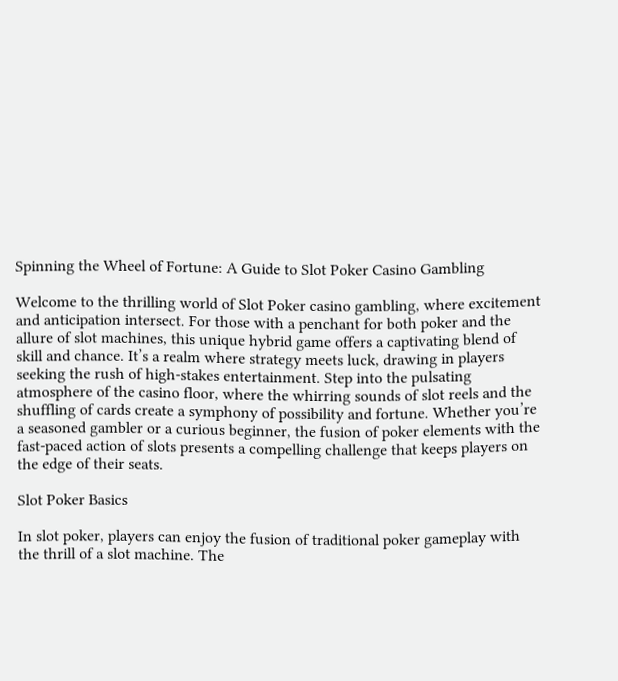Spinning the Wheel of Fortune: A Guide to Slot Poker Casino Gambling

Welcome to the thrilling world of Slot Poker casino gambling, where excitement and anticipation intersect. For those with a penchant for both poker and the allure of slot machines, this unique hybrid game offers a captivating blend of skill and chance. It’s a realm where strategy meets luck, drawing in players seeking the rush of high-stakes entertainment. Step into the pulsating atmosphere of the casino floor, where the whirring sounds of slot reels and the shuffling of cards create a symphony of possibility and fortune. Whether you’re a seasoned gambler or a curious beginner, the fusion of poker elements with the fast-paced action of slots presents a compelling challenge that keeps players on the edge of their seats.

Slot Poker Basics

In slot poker, players can enjoy the fusion of traditional poker gameplay with the thrill of a slot machine. The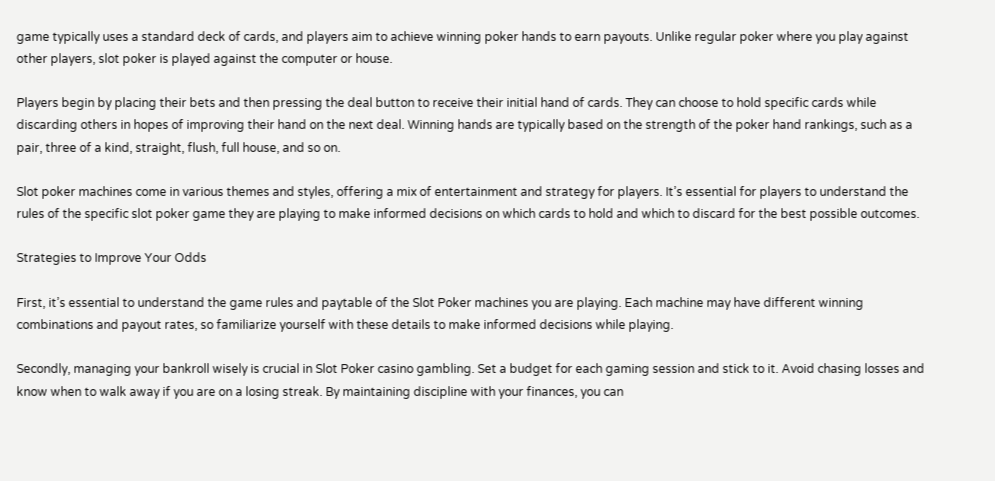game typically uses a standard deck of cards, and players aim to achieve winning poker hands to earn payouts. Unlike regular poker where you play against other players, slot poker is played against the computer or house.

Players begin by placing their bets and then pressing the deal button to receive their initial hand of cards. They can choose to hold specific cards while discarding others in hopes of improving their hand on the next deal. Winning hands are typically based on the strength of the poker hand rankings, such as a pair, three of a kind, straight, flush, full house, and so on.

Slot poker machines come in various themes and styles, offering a mix of entertainment and strategy for players. It’s essential for players to understand the rules of the specific slot poker game they are playing to make informed decisions on which cards to hold and which to discard for the best possible outcomes.

Strategies to Improve Your Odds

First, it’s essential to understand the game rules and paytable of the Slot Poker machines you are playing. Each machine may have different winning combinations and payout rates, so familiarize yourself with these details to make informed decisions while playing.

Secondly, managing your bankroll wisely is crucial in Slot Poker casino gambling. Set a budget for each gaming session and stick to it. Avoid chasing losses and know when to walk away if you are on a losing streak. By maintaining discipline with your finances, you can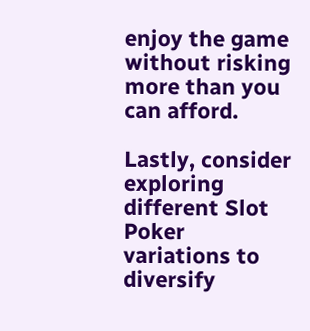enjoy the game without risking more than you can afford.

Lastly, consider exploring different Slot Poker variations to diversify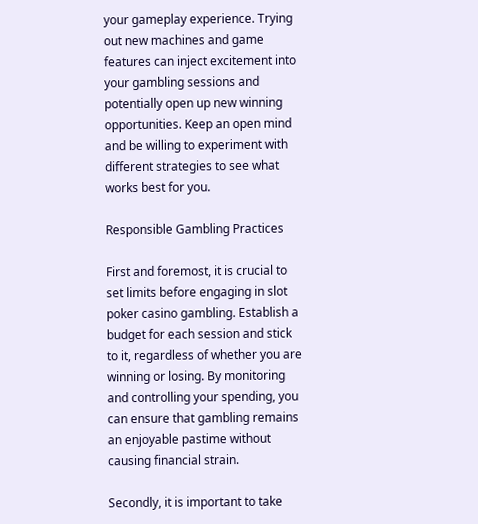your gameplay experience. Trying out new machines and game features can inject excitement into your gambling sessions and potentially open up new winning opportunities. Keep an open mind and be willing to experiment with different strategies to see what works best for you.

Responsible Gambling Practices

First and foremost, it is crucial to set limits before engaging in slot poker casino gambling. Establish a budget for each session and stick to it, regardless of whether you are winning or losing. By monitoring and controlling your spending, you can ensure that gambling remains an enjoyable pastime without causing financial strain.

Secondly, it is important to take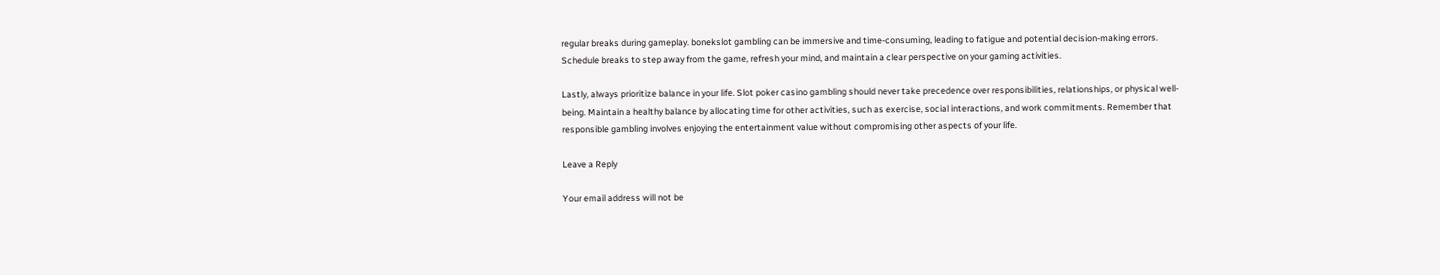regular breaks during gameplay. bonekslot gambling can be immersive and time-consuming, leading to fatigue and potential decision-making errors. Schedule breaks to step away from the game, refresh your mind, and maintain a clear perspective on your gaming activities.

Lastly, always prioritize balance in your life. Slot poker casino gambling should never take precedence over responsibilities, relationships, or physical well-being. Maintain a healthy balance by allocating time for other activities, such as exercise, social interactions, and work commitments. Remember that responsible gambling involves enjoying the entertainment value without compromising other aspects of your life.

Leave a Reply

Your email address will not be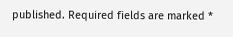published. Required fields are marked *